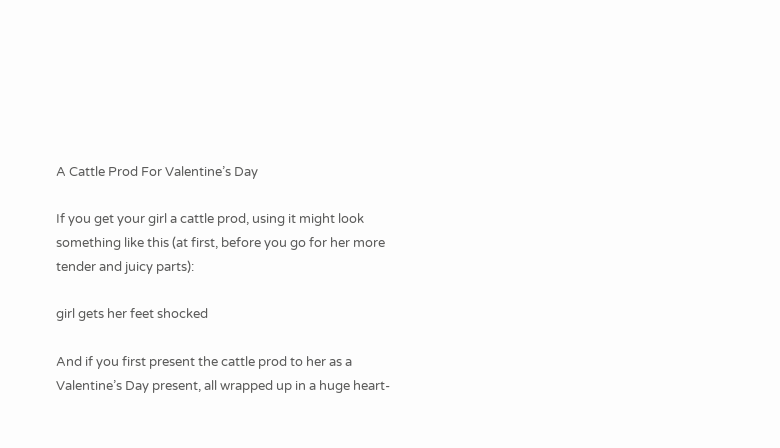A Cattle Prod For Valentine’s Day

If you get your girl a cattle prod, using it might look something like this (at first, before you go for her more tender and juicy parts):

girl gets her feet shocked

And if you first present the cattle prod to her as a Valentine’s Day present, all wrapped up in a huge heart-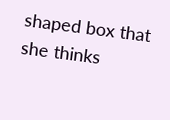shaped box that she thinks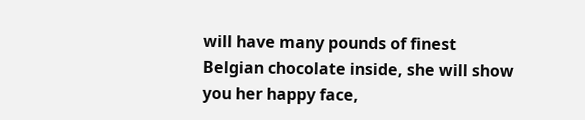will have many pounds of finest Belgian chocolate inside, she will show you her happy face,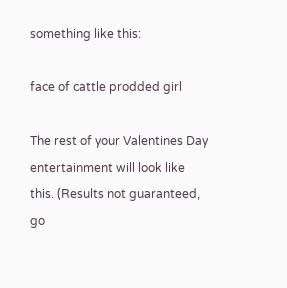something like this:

face of cattle prodded girl

The rest of your Valentines Day entertainment will look like this. (Results not guaranteed, go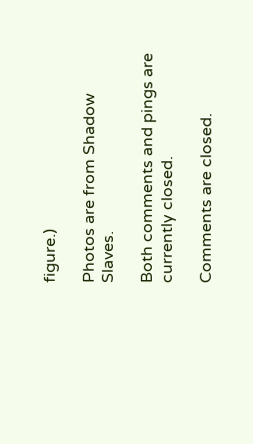figure.)

Photos are from Shadow Slaves.

Both comments and pings are currently closed.

Comments are closed.